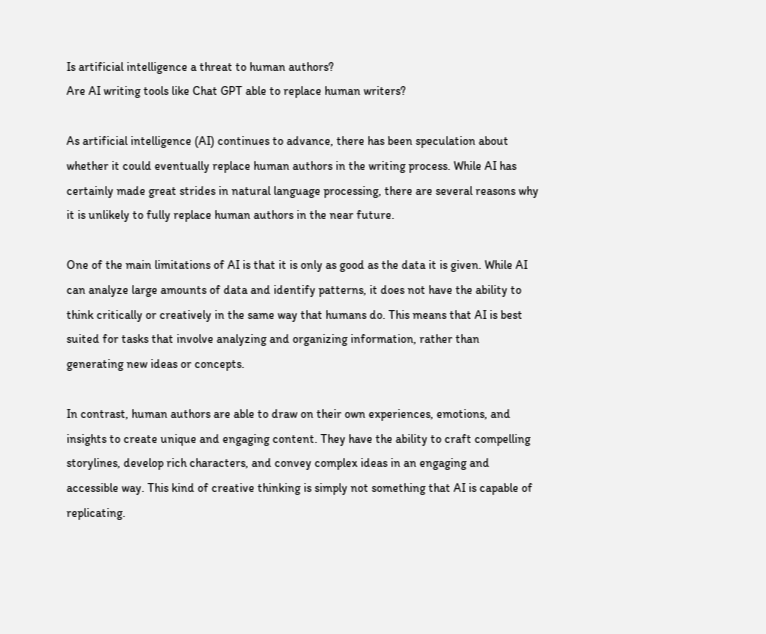Is artificial intelligence a threat to human authors?
Are AI writing tools like Chat GPT able to replace human writers?

As artificial intelligence (AI) continues to advance, there has been speculation about whether it could eventually replace human authors in the writing process. While AI has certainly made great strides in natural language processing, there are several reasons why it is unlikely to fully replace human authors in the near future.

One of the main limitations of AI is that it is only as good as the data it is given. While AI can analyze large amounts of data and identify patterns, it does not have the ability to think critically or creatively in the same way that humans do. This means that AI is best suited for tasks that involve analyzing and organizing information, rather than generating new ideas or concepts.

In contrast, human authors are able to draw on their own experiences, emotions, and insights to create unique and engaging content. They have the ability to craft compelling storylines, develop rich characters, and convey complex ideas in an engaging and accessible way. This kind of creative thinking is simply not something that AI is capable of replicating.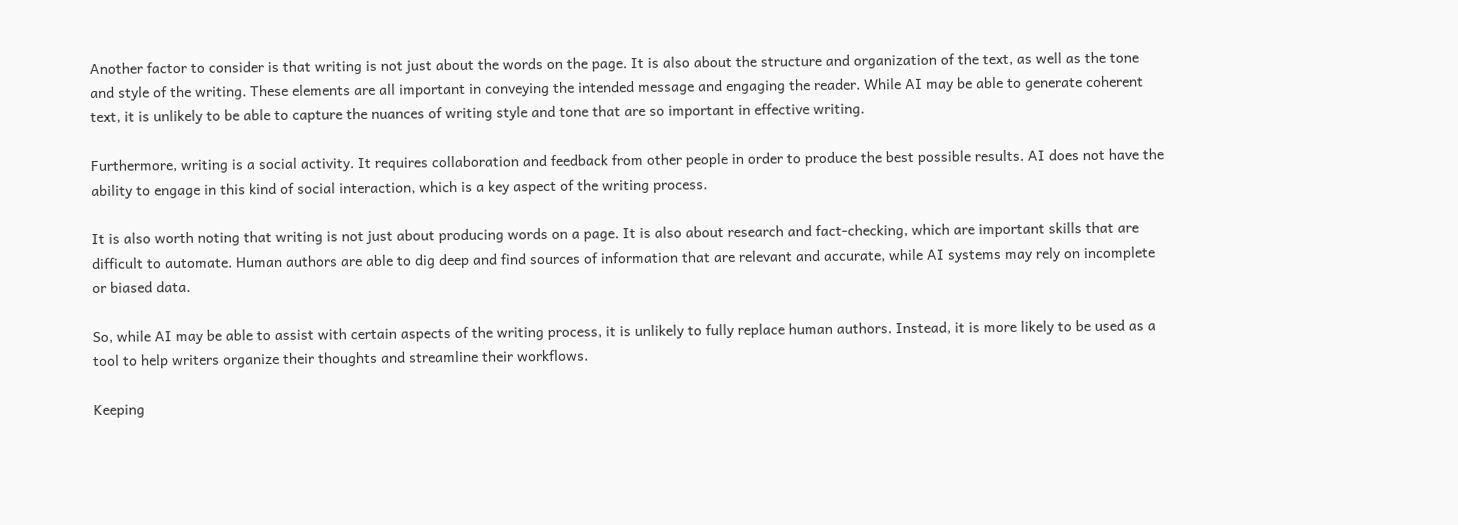Another factor to consider is that writing is not just about the words on the page. It is also about the structure and organization of the text, as well as the tone and style of the writing. These elements are all important in conveying the intended message and engaging the reader. While AI may be able to generate coherent text, it is unlikely to be able to capture the nuances of writing style and tone that are so important in effective writing.

Furthermore, writing is a social activity. It requires collaboration and feedback from other people in order to produce the best possible results. AI does not have the ability to engage in this kind of social interaction, which is a key aspect of the writing process.

It is also worth noting that writing is not just about producing words on a page. It is also about research and fact-checking, which are important skills that are difficult to automate. Human authors are able to dig deep and find sources of information that are relevant and accurate, while AI systems may rely on incomplete or biased data.

So, while AI may be able to assist with certain aspects of the writing process, it is unlikely to fully replace human authors. Instead, it is more likely to be used as a tool to help writers organize their thoughts and streamline their workflows.

Keeping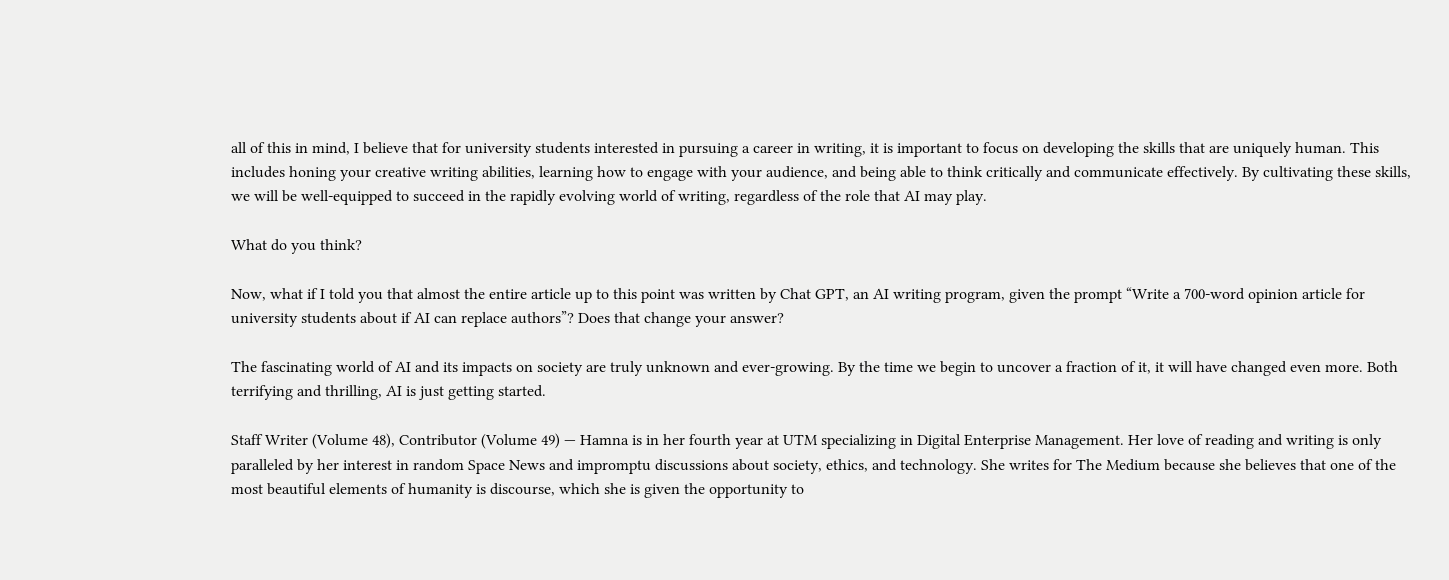all of this in mind, I believe that for university students interested in pursuing a career in writing, it is important to focus on developing the skills that are uniquely human. This includes honing your creative writing abilities, learning how to engage with your audience, and being able to think critically and communicate effectively. By cultivating these skills, we will be well-equipped to succeed in the rapidly evolving world of writing, regardless of the role that AI may play.

What do you think?

Now, what if I told you that almost the entire article up to this point was written by Chat GPT, an AI writing program, given the prompt “Write a 700-word opinion article for university students about if AI can replace authors”? Does that change your answer?

The fascinating world of AI and its impacts on society are truly unknown and ever-growing. By the time we begin to uncover a fraction of it, it will have changed even more. Both terrifying and thrilling, AI is just getting started.

Staff Writer (Volume 48), Contributor (Volume 49) — Hamna is in her fourth year at UTM specializing in Digital Enterprise Management. Her love of reading and writing is only paralleled by her interest in random Space News and impromptu discussions about society, ethics, and technology. She writes for The Medium because she believes that one of the most beautiful elements of humanity is discourse, which she is given the opportunity to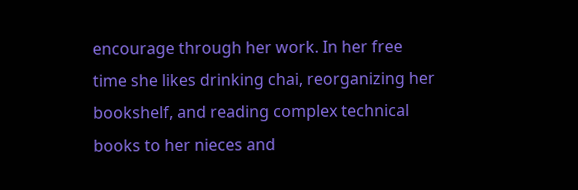encourage through her work. In her free time she likes drinking chai, reorganizing her bookshelf, and reading complex technical books to her nieces and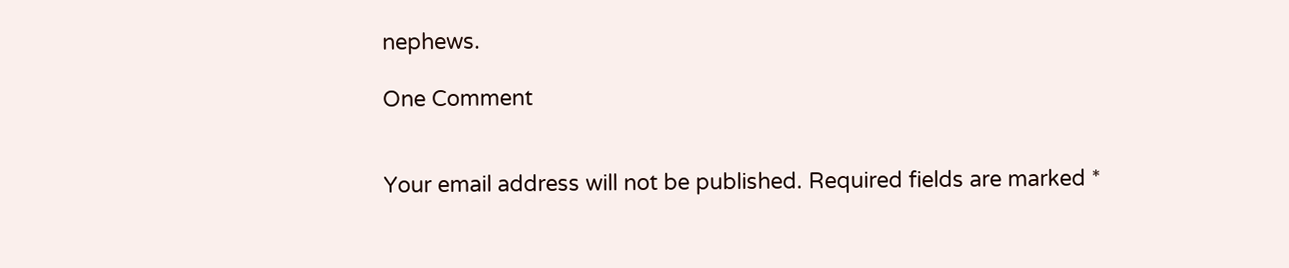nephews.

One Comment


Your email address will not be published. Required fields are marked *